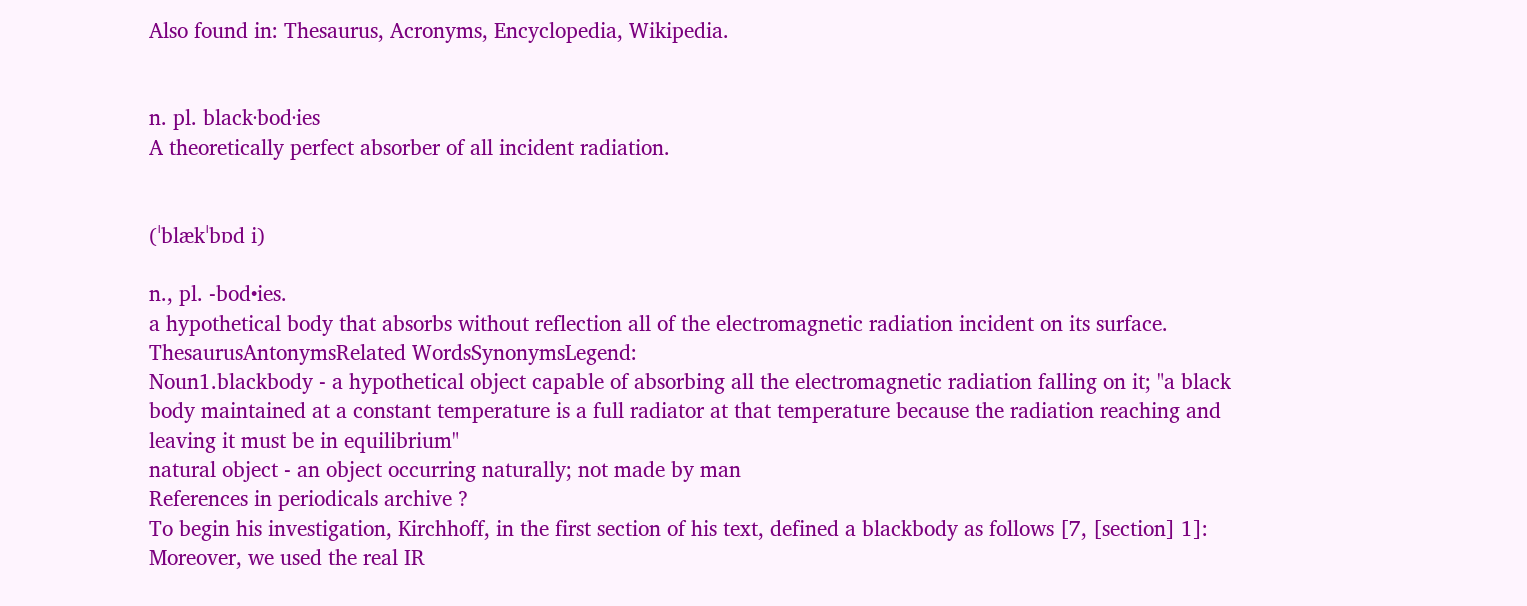Also found in: Thesaurus, Acronyms, Encyclopedia, Wikipedia.


n. pl. black·bod·ies
A theoretically perfect absorber of all incident radiation.


(ˈblækˈbɒd i)

n., pl. -bod•ies.
a hypothetical body that absorbs without reflection all of the electromagnetic radiation incident on its surface.
ThesaurusAntonymsRelated WordsSynonymsLegend:
Noun1.blackbody - a hypothetical object capable of absorbing all the electromagnetic radiation falling on it; "a black body maintained at a constant temperature is a full radiator at that temperature because the radiation reaching and leaving it must be in equilibrium"
natural object - an object occurring naturally; not made by man
References in periodicals archive ?
To begin his investigation, Kirchhoff, in the first section of his text, defined a blackbody as follows [7, [section] 1]:
Moreover, we used the real IR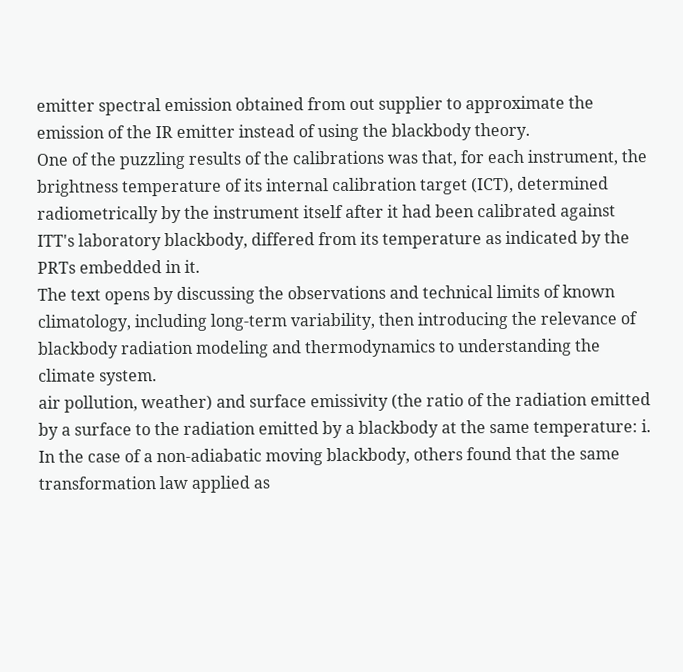emitter spectral emission obtained from out supplier to approximate the emission of the IR emitter instead of using the blackbody theory.
One of the puzzling results of the calibrations was that, for each instrument, the brightness temperature of its internal calibration target (ICT), determined radiometrically by the instrument itself after it had been calibrated against ITT's laboratory blackbody, differed from its temperature as indicated by the PRTs embedded in it.
The text opens by discussing the observations and technical limits of known climatology, including long-term variability, then introducing the relevance of blackbody radiation modeling and thermodynamics to understanding the climate system.
air pollution, weather) and surface emissivity (the ratio of the radiation emitted by a surface to the radiation emitted by a blackbody at the same temperature: i.
In the case of a non-adiabatic moving blackbody, others found that the same transformation law applied as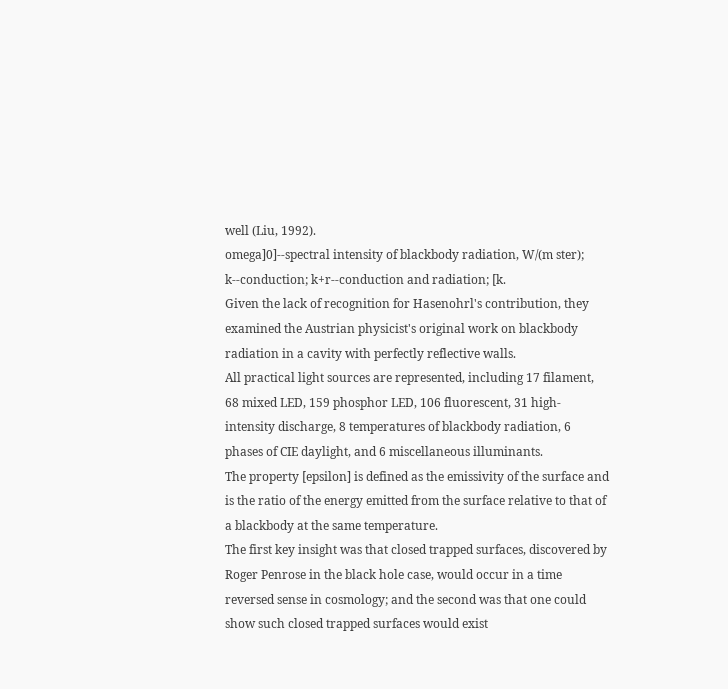well (Liu, 1992).
omega]0]--spectral intensity of blackbody radiation, W/(m ster); k--conduction; k+r--conduction and radiation; [k.
Given the lack of recognition for Hasenohrl's contribution, they examined the Austrian physicist's original work on blackbody radiation in a cavity with perfectly reflective walls.
All practical light sources are represented, including 17 filament, 68 mixed LED, 159 phosphor LED, 106 fluorescent, 31 high-intensity discharge, 8 temperatures of blackbody radiation, 6 phases of CIE daylight, and 6 miscellaneous illuminants.
The property [epsilon] is defined as the emissivity of the surface and is the ratio of the energy emitted from the surface relative to that of a blackbody at the same temperature.
The first key insight was that closed trapped surfaces, discovered by Roger Penrose in the black hole case, would occur in a time reversed sense in cosmology; and the second was that one could show such closed trapped surfaces would exist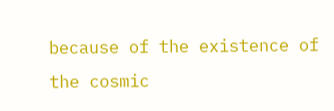because of the existence of the cosmic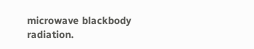microwave blackbody radiation.